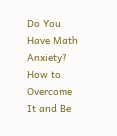Do You Have Math Anxiety? How to Overcome It and Be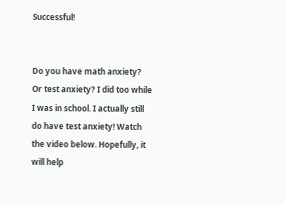Successful!


Do you have math anxiety? Or test anxiety? I did too while I was in school. I actually still do have test anxiety! Watch the video below. Hopefully, it will help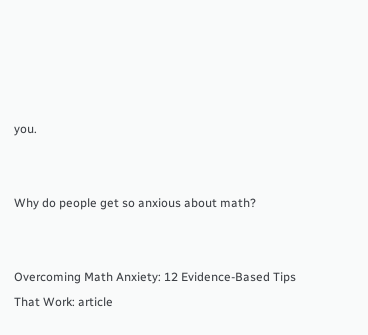you.


Why do people get so anxious about math?


Overcoming Math Anxiety: 12 Evidence-Based Tips That Work: article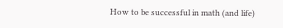How to be successful in math (and life)